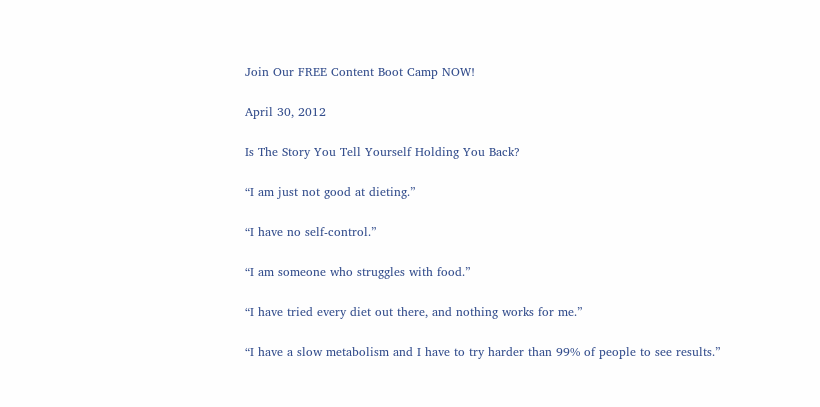Join Our FREE Content Boot Camp NOW!

April 30, 2012

Is The Story You Tell Yourself Holding You Back?

“I am just not good at dieting.”

“I have no self-control.”

“I am someone who struggles with food.”

“I have tried every diet out there, and nothing works for me.”

“I have a slow metabolism and I have to try harder than 99% of people to see results.”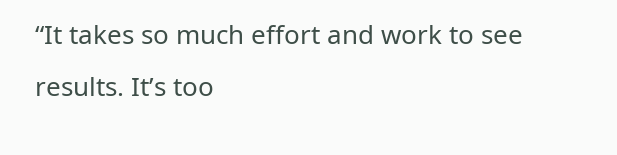“It takes so much effort and work to see results. It’s too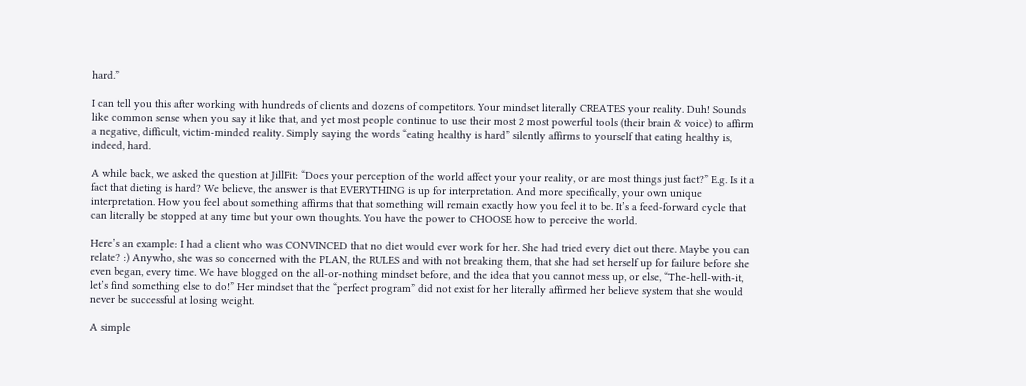hard.”

I can tell you this after working with hundreds of clients and dozens of competitors. Your mindset literally CREATES your reality. Duh! Sounds like common sense when you say it like that, and yet most people continue to use their most 2 most powerful tools (their brain & voice) to affirm a negative, difficult, victim-minded reality. Simply saying the words “eating healthy is hard” silently affirms to yourself that eating healthy is, indeed, hard.

A while back, we asked the question at JillFit: “Does your perception of the world affect your your reality, or are most things just fact?” E.g. Is it a fact that dieting is hard? We believe, the answer is that EVERYTHING is up for interpretation. And more specifically, your own unique interpretation. How you feel about something affirms that that something will remain exactly how you feel it to be. It’s a feed-forward cycle that can literally be stopped at any time but your own thoughts. You have the power to CHOOSE how to perceive the world.

Here’s an example: I had a client who was CONVINCED that no diet would ever work for her. She had tried every diet out there. Maybe you can relate? :) Anywho, she was so concerned with the PLAN, the RULES and with not breaking them, that she had set herself up for failure before she even began, every time. We have blogged on the all-or-nothing mindset before, and the idea that you cannot mess up, or else, “The-hell-with-it, let’s find something else to do!” Her mindset that the “perfect program” did not exist for her literally affirmed her believe system that she would never be successful at losing weight.

A simple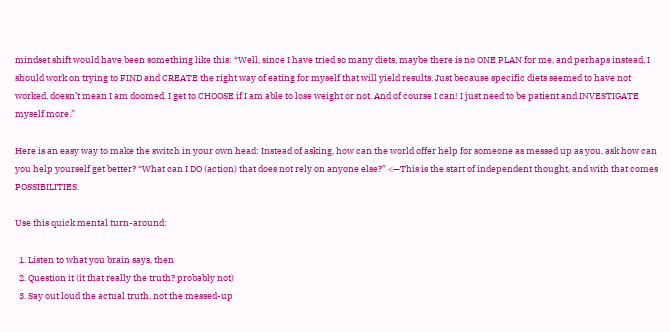mindset shift would have been something like this: “Well, since I have tried so many diets, maybe there is no ONE PLAN for me, and perhaps instead, I should work on trying to FIND and CREATE the right way of eating for myself that will yield results. Just because specific diets seemed to have not worked, doesn’t mean I am doomed. I get to CHOOSE if I am able to lose weight or not. And of course I can! I just need to be patient and INVESTIGATE myself more.”

Here is an easy way to make the switch in your own head: Instead of asking, how can the world offer help for someone as messed up as you, ask how can you help yourself get better? “What can I DO (action) that does not rely on anyone else?” <—This is the start of independent thought, and with that comes POSSIBILITIES.

Use this quick mental turn-around:

  1. Listen to what you brain says, then
  2. Question it (it that really the truth? probably not)
  3. Say out loud the actual truth, not the messed-up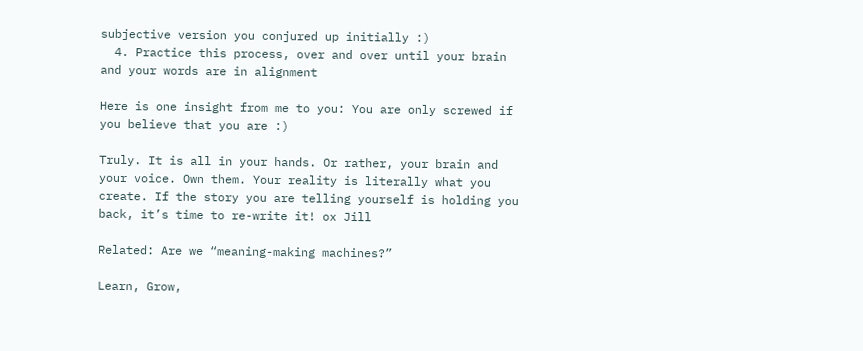subjective version you conjured up initially :)
  4. Practice this process, over and over until your brain and your words are in alignment

Here is one insight from me to you: You are only screwed if you believe that you are :)

Truly. It is all in your hands. Or rather, your brain and your voice. Own them. Your reality is literally what you create. If the story you are telling yourself is holding you back, it’s time to re-write it! ox Jill

Related: Are we “meaning-making machines?”

Learn, Grow,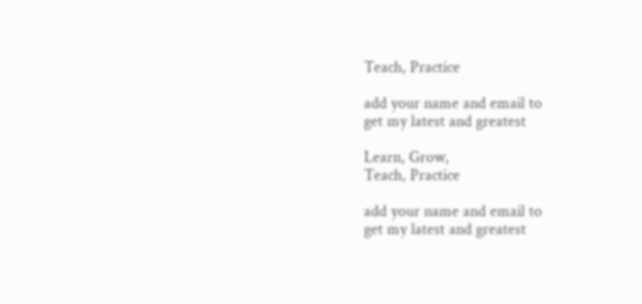Teach, Practice

add your name and email to
get my latest and greatest

Learn, Grow,
Teach, Practice

add your name and email to
get my latest and greatest